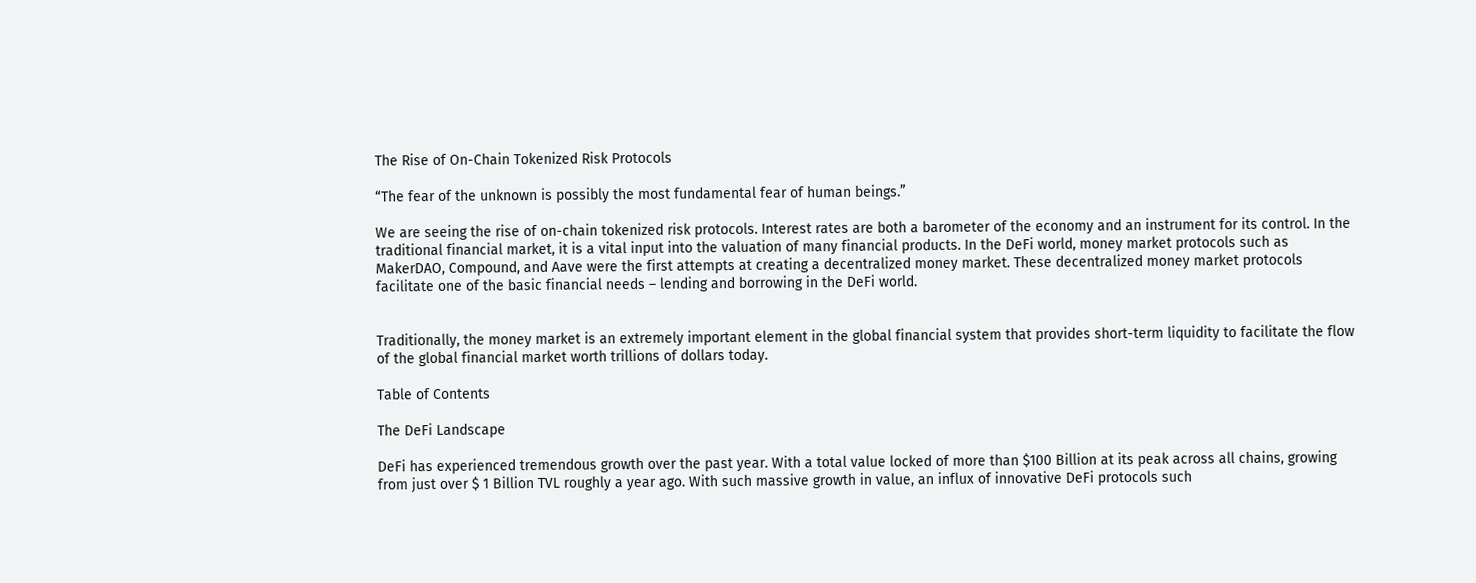The Rise of On-Chain Tokenized Risk Protocols

“The fear of the unknown is possibly the most fundamental fear of human beings.”

We are seeing the rise of on-chain tokenized risk protocols. Interest rates are both a barometer of the economy and an instrument for its control. In the traditional financial market, it is a vital input into the valuation of many financial products. In the DeFi world, money market protocols such as MakerDAO, Compound, and Aave were the first attempts at creating a decentralized money market. These decentralized money market protocols facilitate one of the basic financial needs – lending and borrowing in the DeFi world.


Traditionally, the money market is an extremely important element in the global financial system that provides short-term liquidity to facilitate the flow of the global financial market worth trillions of dollars today.

Table of Contents

The DeFi Landscape

DeFi has experienced tremendous growth over the past year. With a total value locked of more than $100 Billion at its peak across all chains, growing from just over $ 1 Billion TVL roughly a year ago. With such massive growth in value, an influx of innovative DeFi protocols such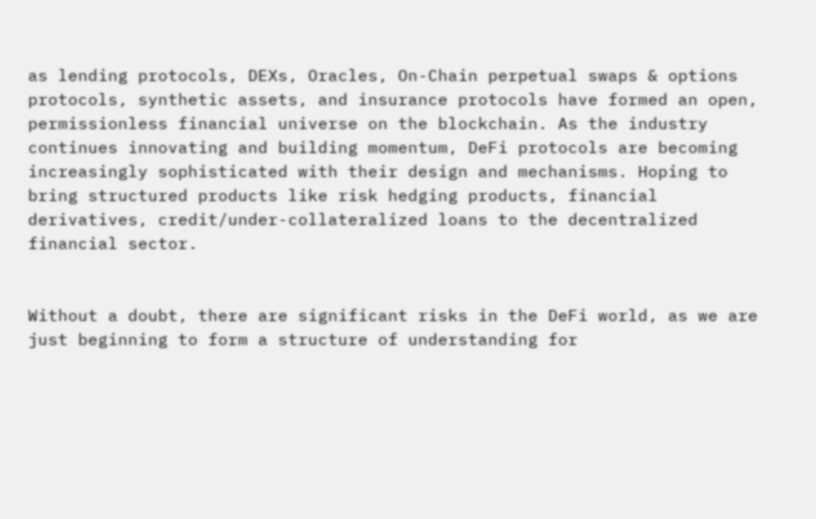as lending protocols, DEXs, Oracles, On-Chain perpetual swaps & options protocols, synthetic assets, and insurance protocols have formed an open, permissionless financial universe on the blockchain. As the industry continues innovating and building momentum, DeFi protocols are becoming increasingly sophisticated with their design and mechanisms. Hoping to bring structured products like risk hedging products, financial derivatives, credit/under-collateralized loans to the decentralized financial sector.


Without a doubt, there are significant risks in the DeFi world, as we are just beginning to form a structure of understanding for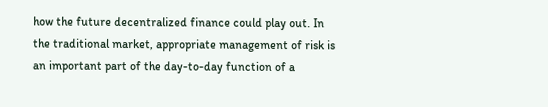how the future decentralized finance could play out. In the traditional market, appropriate management of risk is an important part of the day-to-day function of a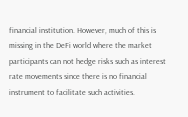financial institution. However, much of this is missing in the DeFi world where the market participants can not hedge risks such as interest rate movements since there is no financial instrument to facilitate such activities.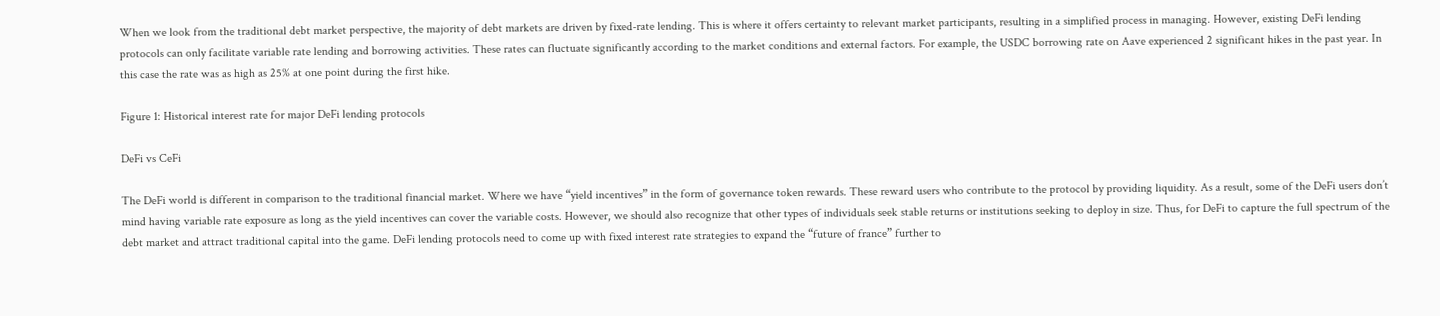When we look from the traditional debt market perspective, the majority of debt markets are driven by fixed-rate lending. This is where it offers certainty to relevant market participants, resulting in a simplified process in managing. However, existing DeFi lending protocols can only facilitate variable rate lending and borrowing activities. These rates can fluctuate significantly according to the market conditions and external factors. For example, the USDC borrowing rate on Aave experienced 2 significant hikes in the past year. In this case the rate was as high as 25% at one point during the first hike.

Figure 1: Historical interest rate for major DeFi lending protocols

DeFi vs CeFi

The DeFi world is different in comparison to the traditional financial market. Where we have “yield incentives” in the form of governance token rewards. These reward users who contribute to the protocol by providing liquidity. As a result, some of the DeFi users don’t mind having variable rate exposure as long as the yield incentives can cover the variable costs. However, we should also recognize that other types of individuals seek stable returns or institutions seeking to deploy in size. Thus, for DeFi to capture the full spectrum of the debt market and attract traditional capital into the game. DeFi lending protocols need to come up with fixed interest rate strategies to expand the “future of france” further to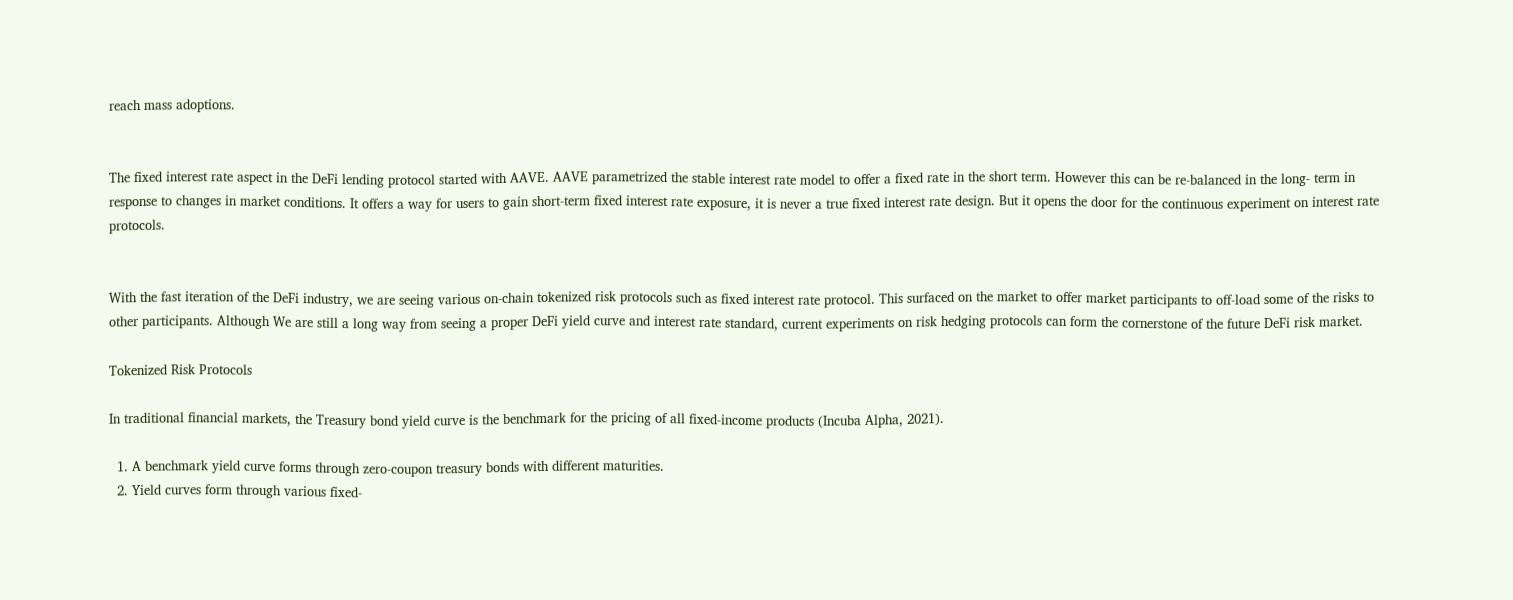reach mass adoptions.


The fixed interest rate aspect in the DeFi lending protocol started with AAVE. AAVE parametrized the stable interest rate model to offer a fixed rate in the short term. However this can be re-balanced in the long- term in response to changes in market conditions. It offers a way for users to gain short-term fixed interest rate exposure, it is never a true fixed interest rate design. But it opens the door for the continuous experiment on interest rate protocols.


With the fast iteration of the DeFi industry, we are seeing various on-chain tokenized risk protocols such as fixed interest rate protocol. This surfaced on the market to offer market participants to off-load some of the risks to other participants. Although We are still a long way from seeing a proper DeFi yield curve and interest rate standard, current experiments on risk hedging protocols can form the cornerstone of the future DeFi risk market.

Tokenized Risk Protocols

In traditional financial markets, the Treasury bond yield curve is the benchmark for the pricing of all fixed-income products (Incuba Alpha, 2021).

  1. A benchmark yield curve forms through zero-coupon treasury bonds with different maturities.
  2. Yield curves form through various fixed-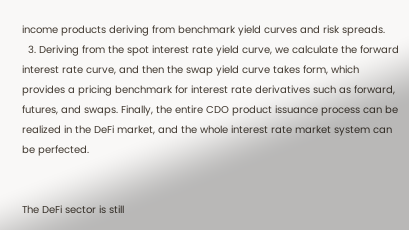income products deriving from benchmark yield curves and risk spreads.
  3. Deriving from the spot interest rate yield curve, we calculate the forward interest rate curve, and then the swap yield curve takes form, which provides a pricing benchmark for interest rate derivatives such as forward, futures, and swaps. Finally, the entire CDO product issuance process can be realized in the DeFi market, and the whole interest rate market system can be perfected.


The DeFi sector is still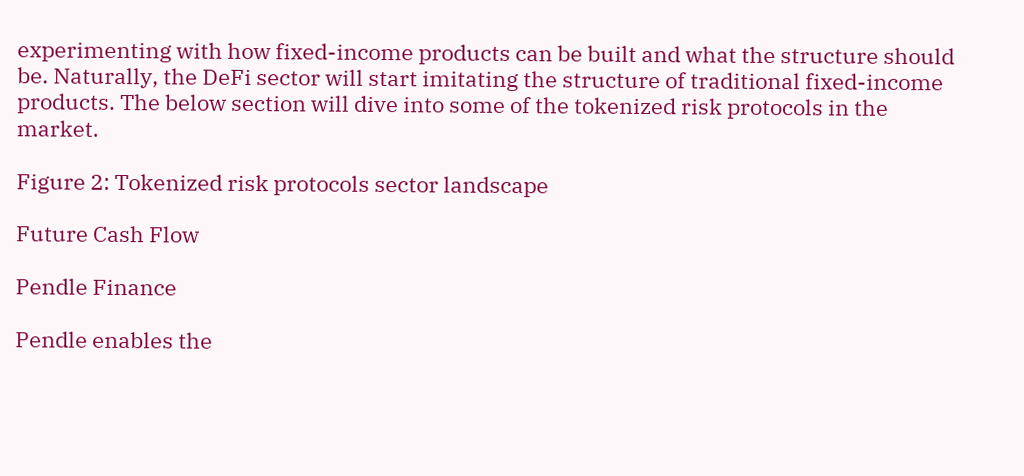experimenting with how fixed-income products can be built and what the structure should be. Naturally, the DeFi sector will start imitating the structure of traditional fixed-income products. The below section will dive into some of the tokenized risk protocols in the market.

Figure 2: Tokenized risk protocols sector landscape

Future Cash Flow

Pendle Finance

Pendle enables the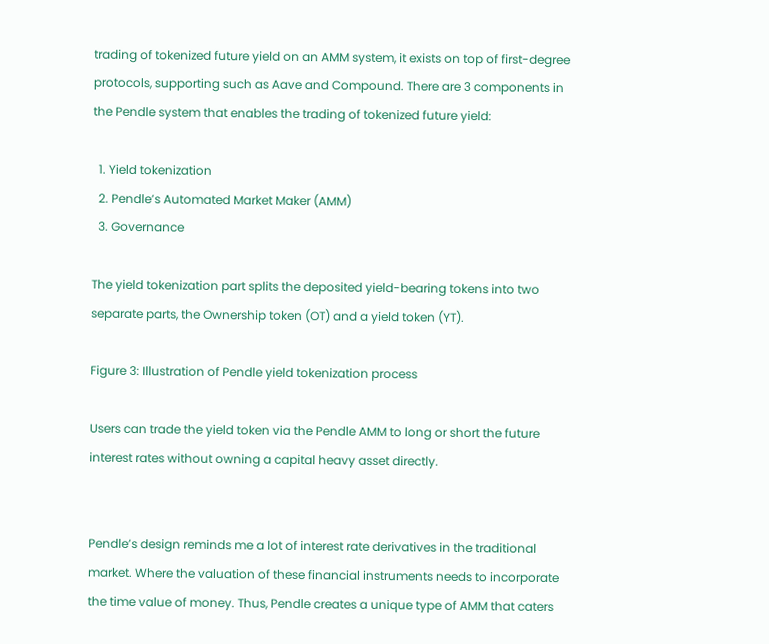trading of tokenized future yield on an AMM system, it exists on top of first-degree protocols, supporting such as Aave and Compound. There are 3 components in the Pendle system that enables the trading of tokenized future yield:

  1. Yield tokenization
  2. Pendle’s Automated Market Maker (AMM)
  3. Governance

The yield tokenization part splits the deposited yield-bearing tokens into two separate parts, the Ownership token (OT) and a yield token (YT).

Figure 3: Illustration of Pendle yield tokenization process

Users can trade the yield token via the Pendle AMM to long or short the future interest rates without owning a capital heavy asset directly.


Pendle’s design reminds me a lot of interest rate derivatives in the traditional market. Where the valuation of these financial instruments needs to incorporate the time value of money. Thus, Pendle creates a unique type of AMM that caters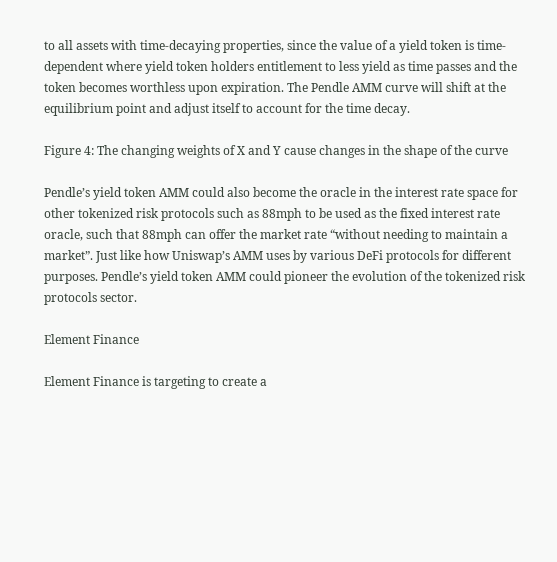to all assets with time-decaying properties, since the value of a yield token is time-dependent where yield token holders entitlement to less yield as time passes and the token becomes worthless upon expiration. The Pendle AMM curve will shift at the equilibrium point and adjust itself to account for the time decay.

Figure 4: The changing weights of X and Y cause changes in the shape of the curve

Pendle’s yield token AMM could also become the oracle in the interest rate space for other tokenized risk protocols such as 88mph to be used as the fixed interest rate oracle, such that 88mph can offer the market rate “without needing to maintain a market”. Just like how Uniswap’s AMM uses by various DeFi protocols for different purposes. Pendle’s yield token AMM could pioneer the evolution of the tokenized risk protocols sector.

Element Finance

Element Finance is targeting to create a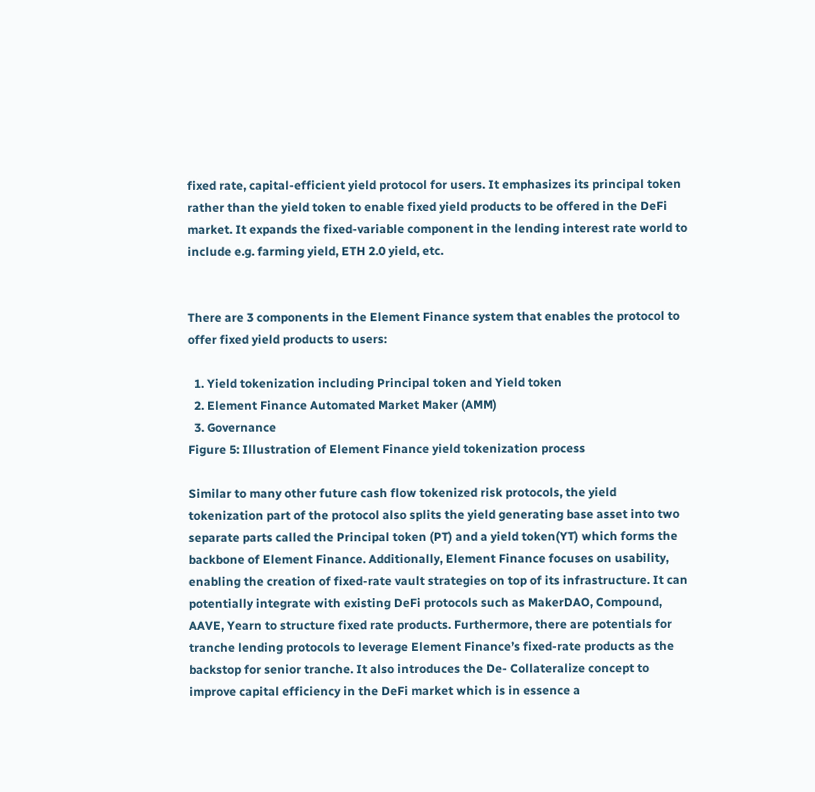fixed rate, capital-efficient yield protocol for users. It emphasizes its principal token rather than the yield token to enable fixed yield products to be offered in the DeFi market. It expands the fixed-variable component in the lending interest rate world to include e.g. farming yield, ETH 2.0 yield, etc.


There are 3 components in the Element Finance system that enables the protocol to offer fixed yield products to users:

  1. Yield tokenization including Principal token and Yield token
  2. Element Finance Automated Market Maker (AMM)
  3. Governance
Figure 5: Illustration of Element Finance yield tokenization process

Similar to many other future cash flow tokenized risk protocols, the yield tokenization part of the protocol also splits the yield generating base asset into two separate parts called the Principal token (PT) and a yield token(YT) which forms the backbone of Element Finance. Additionally, Element Finance focuses on usability, enabling the creation of fixed-rate vault strategies on top of its infrastructure. It can potentially integrate with existing DeFi protocols such as MakerDAO, Compound, AAVE, Yearn to structure fixed rate products. Furthermore, there are potentials for tranche lending protocols to leverage Element Finance’s fixed-rate products as the backstop for senior tranche. It also introduces the De- Collateralize concept to improve capital efficiency in the DeFi market which is in essence a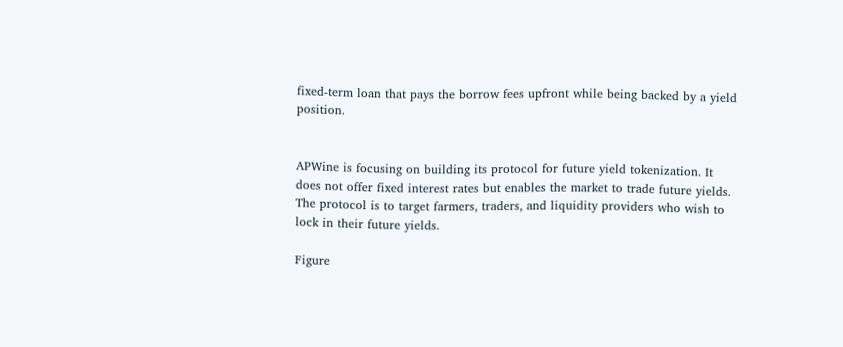fixed-term loan that pays the borrow fees upfront while being backed by a yield position.


APWine is focusing on building its protocol for future yield tokenization. It does not offer fixed interest rates but enables the market to trade future yields. The protocol is to target farmers, traders, and liquidity providers who wish to lock in their future yields.

Figure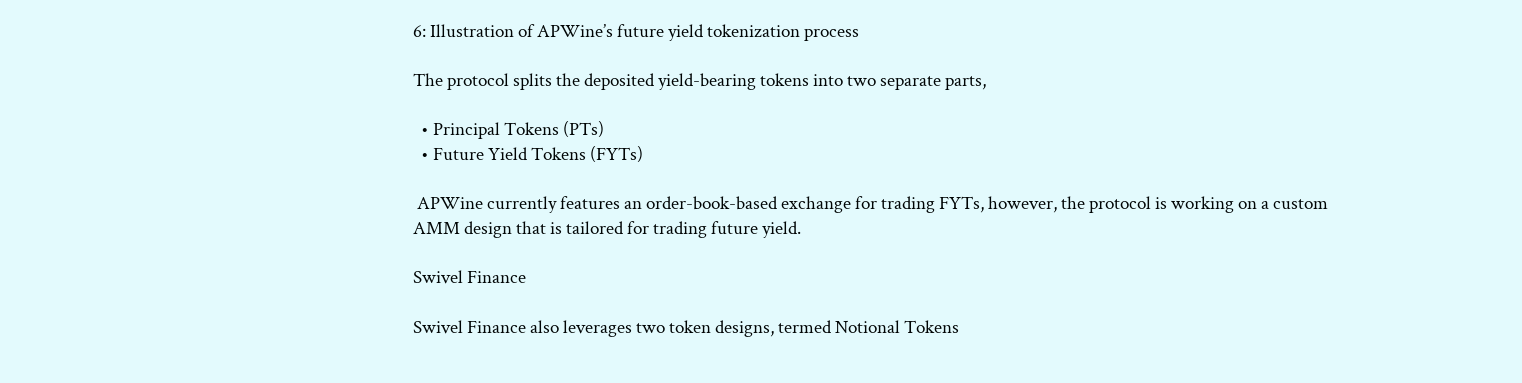6: Illustration of APWine’s future yield tokenization process

The protocol splits the deposited yield-bearing tokens into two separate parts,

  • Principal Tokens (PTs)
  • Future Yield Tokens (FYTs)

 APWine currently features an order-book-based exchange for trading FYTs, however, the protocol is working on a custom AMM design that is tailored for trading future yield.

Swivel Finance

Swivel Finance also leverages two token designs, termed Notional Tokens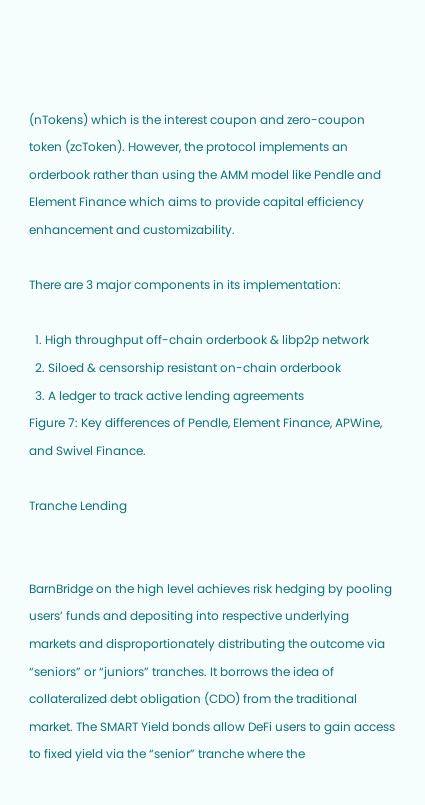(nTokens) which is the interest coupon and zero-coupon token (zcToken). However, the protocol implements an orderbook rather than using the AMM model like Pendle and Element Finance which aims to provide capital efficiency enhancement and customizability.

There are 3 major components in its implementation:

  1. High throughput off-chain orderbook & libp2p network
  2. Siloed & censorship resistant on-chain orderbook
  3. A ledger to track active lending agreements
Figure 7: Key differences of Pendle, Element Finance, APWine, and Swivel Finance.

Tranche Lending


BarnBridge on the high level achieves risk hedging by pooling users’ funds and depositing into respective underlying markets and disproportionately distributing the outcome via “seniors” or “juniors” tranches. It borrows the idea of collateralized debt obligation (CDO) from the traditional market. The SMART Yield bonds allow DeFi users to gain access to fixed yield via the “senior” tranche where the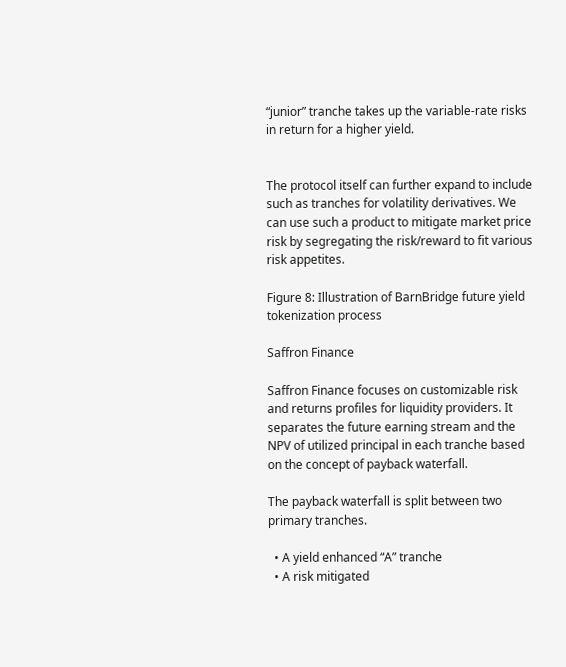“junior” tranche takes up the variable-rate risks in return for a higher yield.


The protocol itself can further expand to include such as tranches for volatility derivatives. We can use such a product to mitigate market price risk by segregating the risk/reward to fit various risk appetites.

Figure 8: Illustration of BarnBridge future yield tokenization process

Saffron Finance

Saffron Finance focuses on customizable risk and returns profiles for liquidity providers. It separates the future earning stream and the NPV of utilized principal in each tranche based on the concept of payback waterfall.

The payback waterfall is split between two primary tranches.

  • A yield enhanced “A” tranche
  • A risk mitigated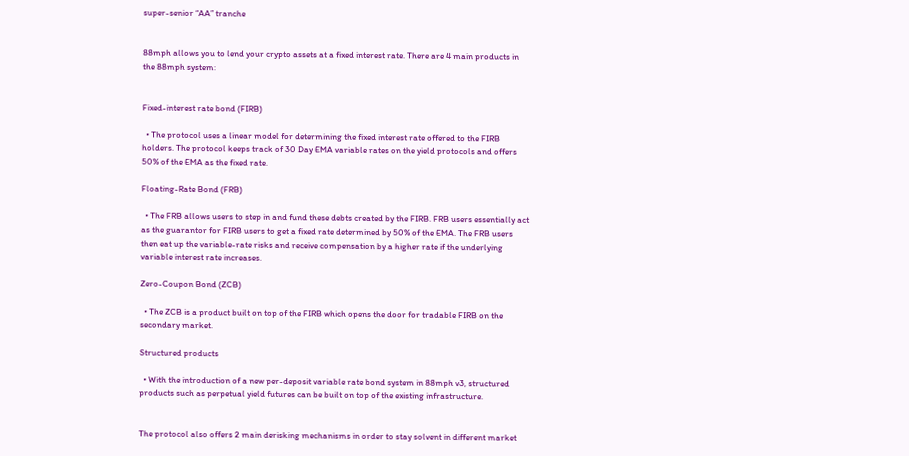super-senior “AA” tranche


88mph allows you to lend your crypto assets at a fixed interest rate. There are 4 main products in the 88mph system:


Fixed-interest rate bond (FIRB)

  • The protocol uses a linear model for determining the fixed interest rate offered to the FIRB holders. The protocol keeps track of 30 Day EMA variable rates on the yield protocols and offers 50% of the EMA as the fixed rate.

Floating-Rate Bond (FRB)

  • The FRB allows users to step in and fund these debts created by the FIRB. FRB users essentially act as the guarantor for FIRB users to get a fixed rate determined by 50% of the EMA. The FRB users then eat up the variable-rate risks and receive compensation by a higher rate if the underlying variable interest rate increases.

Zero-Coupon Bond (ZCB)

  • The ZCB is a product built on top of the FIRB which opens the door for tradable FIRB on the secondary market.

Structured products

  • With the introduction of a new per-deposit variable rate bond system in 88mph v3, structured products such as perpetual yield futures can be built on top of the existing infrastructure.


The protocol also offers 2 main derisking mechanisms in order to stay solvent in different market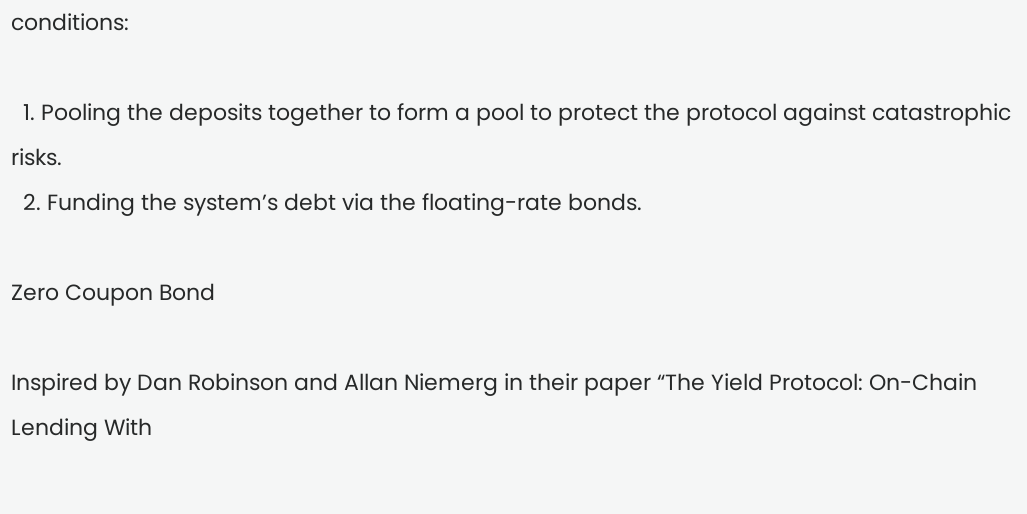conditions:

  1. Pooling the deposits together to form a pool to protect the protocol against catastrophic risks.
  2. Funding the system’s debt via the floating-rate bonds.

Zero Coupon Bond

Inspired by Dan Robinson and Allan Niemerg in their paper “The Yield Protocol: On-Chain Lending With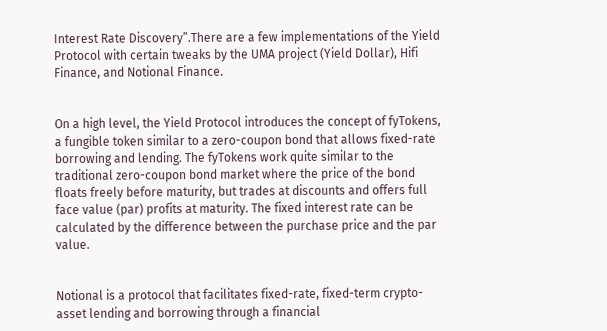Interest Rate Discovery”.There are a few implementations of the Yield Protocol with certain tweaks by the UMA project (Yield Dollar), Hifi Finance, and Notional Finance.


On a high level, the Yield Protocol introduces the concept of fyTokens, a fungible token similar to a zero-coupon bond that allows fixed-rate borrowing and lending. The fyTokens work quite similar to the traditional zero-coupon bond market where the price of the bond floats freely before maturity, but trades at discounts and offers full face value (par) profits at maturity. The fixed interest rate can be calculated by the difference between the purchase price and the par value.


Notional is a protocol that facilitates fixed-rate, fixed-term crypto-asset lending and borrowing through a financial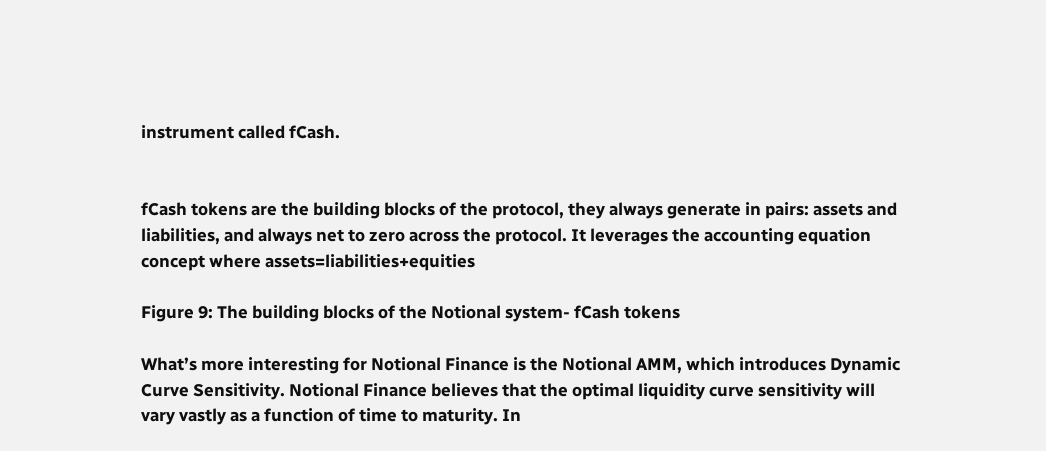instrument called fCash.


fCash tokens are the building blocks of the protocol, they always generate in pairs: assets and liabilities, and always net to zero across the protocol. It leverages the accounting equation concept where assets=liabilities+equities

Figure 9: The building blocks of the Notional system- fCash tokens

What’s more interesting for Notional Finance is the Notional AMM, which introduces Dynamic Curve Sensitivity. Notional Finance believes that the optimal liquidity curve sensitivity will vary vastly as a function of time to maturity. In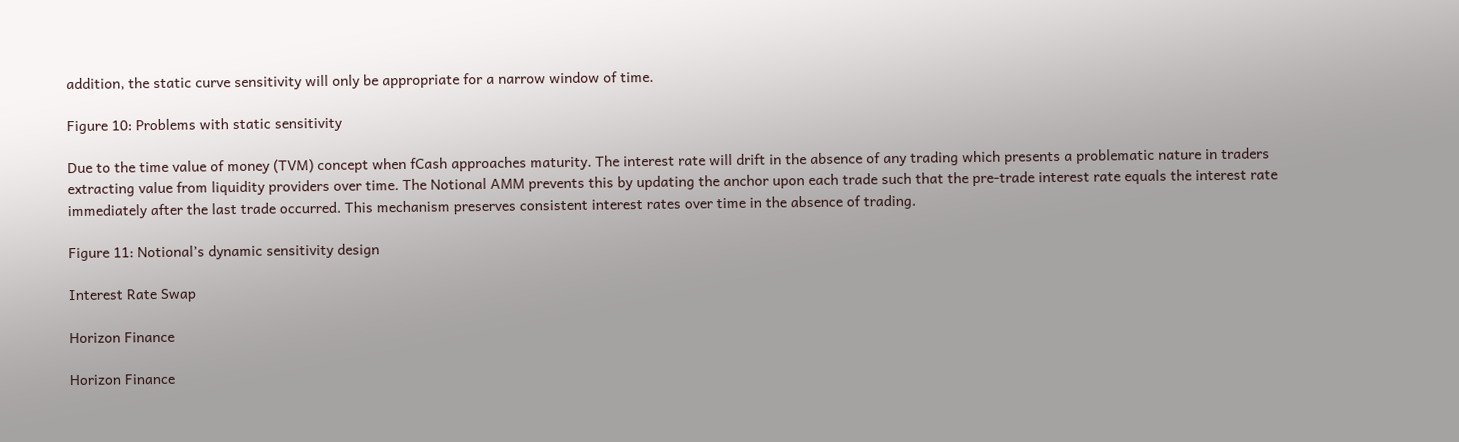addition, the static curve sensitivity will only be appropriate for a narrow window of time.

Figure 10: Problems with static sensitivity

Due to the time value of money (TVM) concept when fCash approaches maturity. The interest rate will drift in the absence of any trading which presents a problematic nature in traders extracting value from liquidity providers over time. The Notional AMM prevents this by updating the anchor upon each trade such that the pre-trade interest rate equals the interest rate immediately after the last trade occurred. This mechanism preserves consistent interest rates over time in the absence of trading.

Figure 11: Notional’s dynamic sensitivity design

Interest Rate Swap

Horizon Finance

Horizon Finance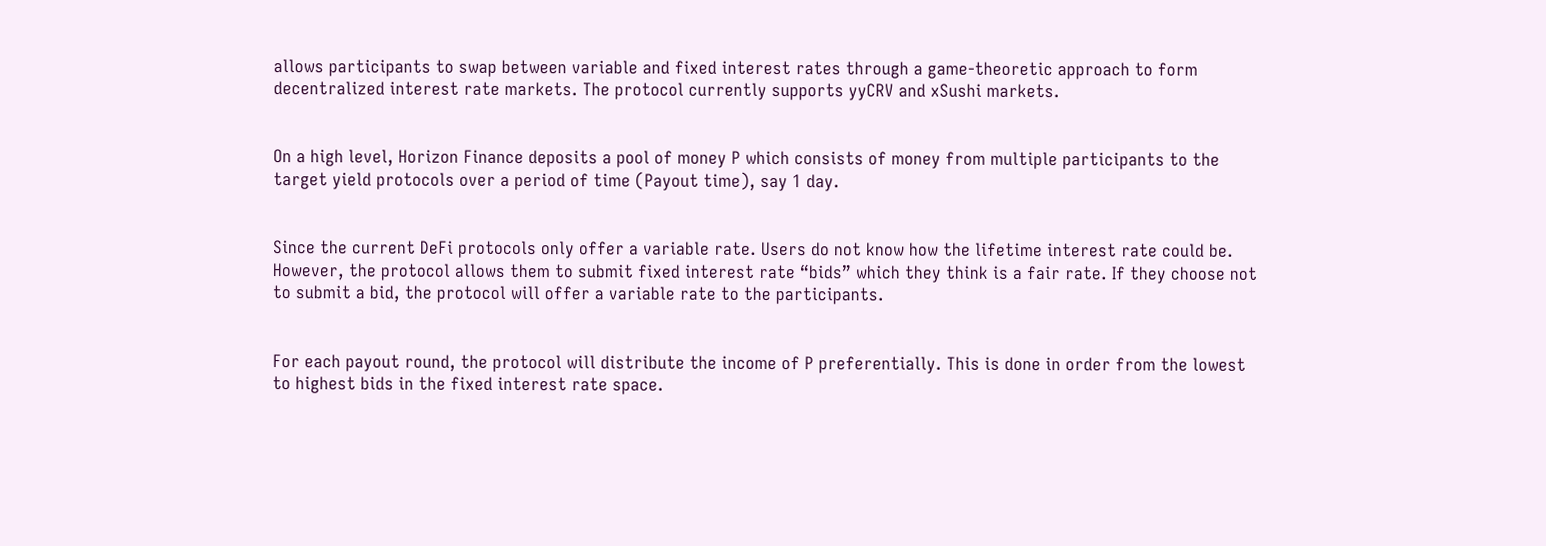allows participants to swap between variable and fixed interest rates through a game-theoretic approach to form decentralized interest rate markets. The protocol currently supports yyCRV and xSushi markets.


On a high level, Horizon Finance deposits a pool of money P which consists of money from multiple participants to the target yield protocols over a period of time (Payout time), say 1 day.


Since the current DeFi protocols only offer a variable rate. Users do not know how the lifetime interest rate could be. However, the protocol allows them to submit fixed interest rate “bids” which they think is a fair rate. If they choose not to submit a bid, the protocol will offer a variable rate to the participants.


For each payout round, the protocol will distribute the income of P preferentially. This is done in order from the lowest to highest bids in the fixed interest rate space.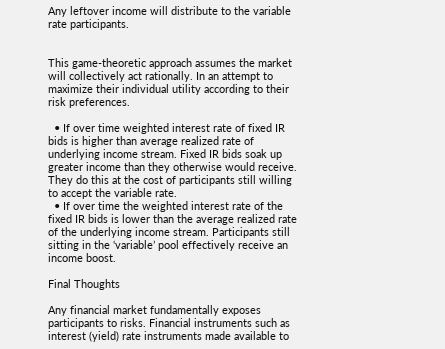Any leftover income will distribute to the variable rate participants.


This game-theoretic approach assumes the market will collectively act rationally. In an attempt to maximize their individual utility according to their risk preferences.

  • If over time weighted interest rate of fixed IR bids is higher than average realized rate of underlying income stream. Fixed IR bids soak up greater income than they otherwise would receive. They do this at the cost of participants still willing to accept the variable rate.
  • If over time the weighted interest rate of the fixed IR bids is lower than the average realized rate of the underlying income stream. Participants still sitting in the ‘variable’ pool effectively receive an income boost.

Final Thoughts

Any financial market fundamentally exposes participants to risks. Financial instruments such as interest (yield) rate instruments made available to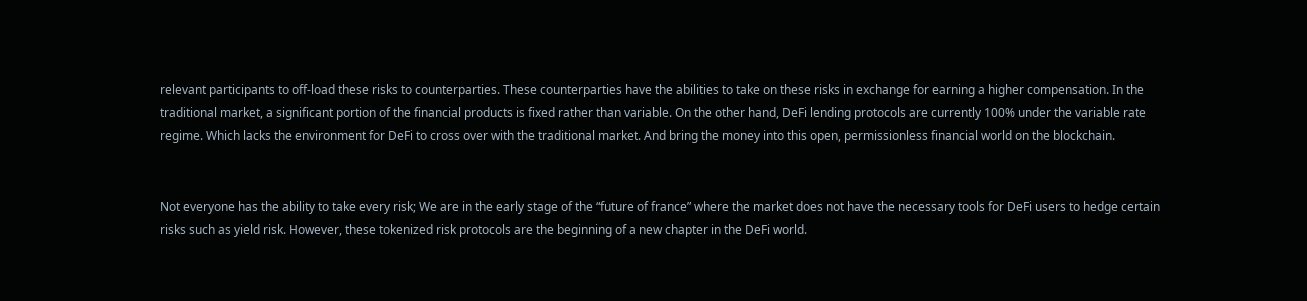relevant participants to off-load these risks to counterparties. These counterparties have the abilities to take on these risks in exchange for earning a higher compensation. In the traditional market, a significant portion of the financial products is fixed rather than variable. On the other hand, DeFi lending protocols are currently 100% under the variable rate regime. Which lacks the environment for DeFi to cross over with the traditional market. And bring the money into this open, permissionless financial world on the blockchain.


Not everyone has the ability to take every risk; We are in the early stage of the “future of france” where the market does not have the necessary tools for DeFi users to hedge certain risks such as yield risk. However, these tokenized risk protocols are the beginning of a new chapter in the DeFi world.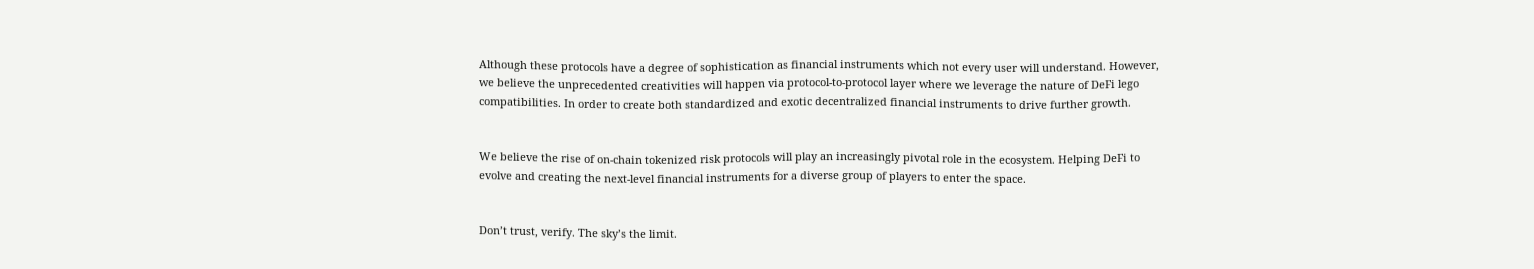Although these protocols have a degree of sophistication as financial instruments which not every user will understand. However, we believe the unprecedented creativities will happen via protocol-to-protocol layer where we leverage the nature of DeFi lego compatibilities. In order to create both standardized and exotic decentralized financial instruments to drive further growth.


We believe the rise of on-chain tokenized risk protocols will play an increasingly pivotal role in the ecosystem. Helping DeFi to evolve and creating the next-level financial instruments for a diverse group of players to enter the space.


Don’t trust, verify. The sky’s the limit.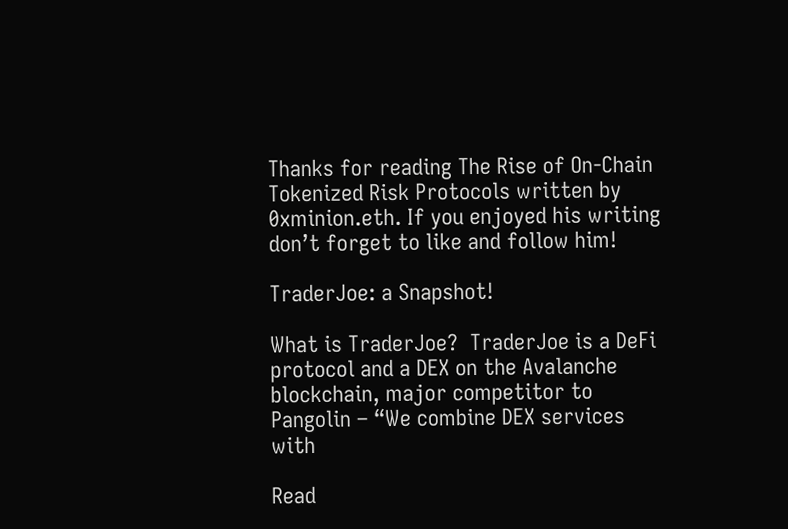Thanks for reading The Rise of On-Chain Tokenized Risk Protocols written by 0xminion.eth. If you enjoyed his writing don’t forget to like and follow him!

TraderJoe: a Snapshot!

What is TraderJoe?  TraderJoe is a DeFi protocol and a DEX on the Avalanche blockchain, major competitor to Pangolin – “We combine DEX services with

Read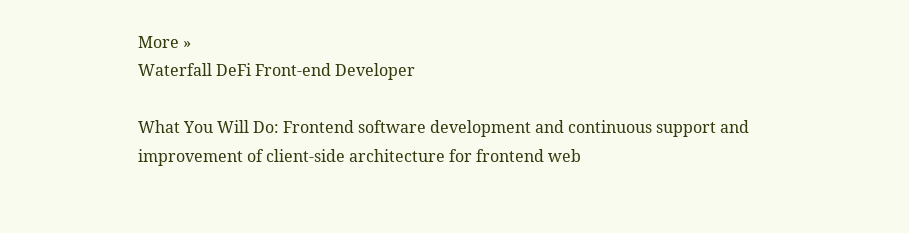More »
Waterfall DeFi Front-end Developer

What You Will Do: Frontend software development and continuous support and improvement of client-side architecture for frontend web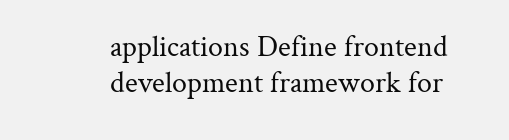applications Define frontend development framework for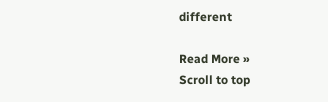different

Read More »
Scroll to top